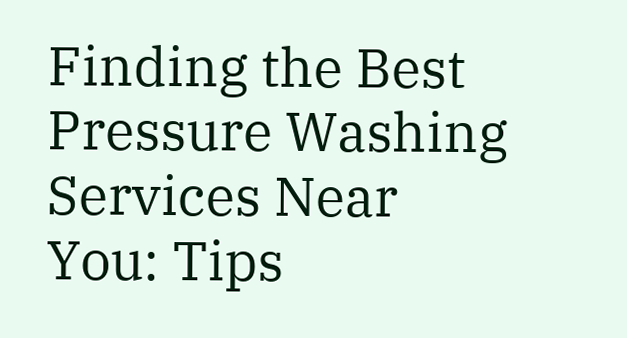Finding the Best Pressure Washing Services Near You: Tips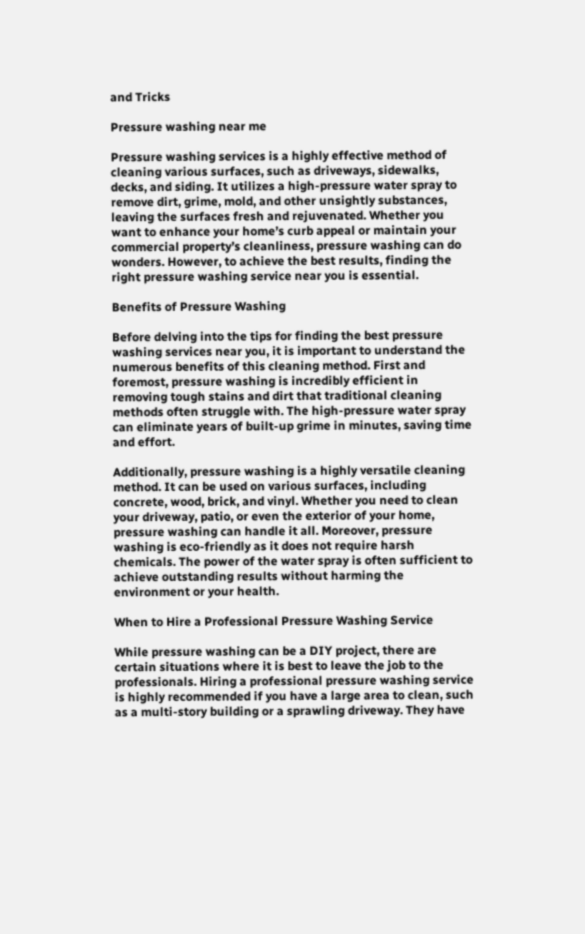and Tricks

Pressure washing near me

Pressure washing services is a highly effective method of cleaning various surfaces, such as driveways, sidewalks, decks, and siding. It utilizes a high-pressure water spray to remove dirt, grime, mold, and other unsightly substances, leaving the surfaces fresh and rejuvenated. Whether you want to enhance your home’s curb appeal or maintain your commercial property’s cleanliness, pressure washing can do wonders. However, to achieve the best results, finding the right pressure washing service near you is essential.

Benefits of Pressure Washing

Before delving into the tips for finding the best pressure washing services near you, it is important to understand the numerous benefits of this cleaning method. First and foremost, pressure washing is incredibly efficient in removing tough stains and dirt that traditional cleaning methods often struggle with. The high-pressure water spray can eliminate years of built-up grime in minutes, saving time and effort.

Additionally, pressure washing is a highly versatile cleaning method. It can be used on various surfaces, including concrete, wood, brick, and vinyl. Whether you need to clean your driveway, patio, or even the exterior of your home, pressure washing can handle it all. Moreover, pressure washing is eco-friendly as it does not require harsh chemicals. The power of the water spray is often sufficient to achieve outstanding results without harming the environment or your health.

When to Hire a Professional Pressure Washing Service

While pressure washing can be a DIY project, there are certain situations where it is best to leave the job to the professionals. Hiring a professional pressure washing service is highly recommended if you have a large area to clean, such as a multi-story building or a sprawling driveway. They have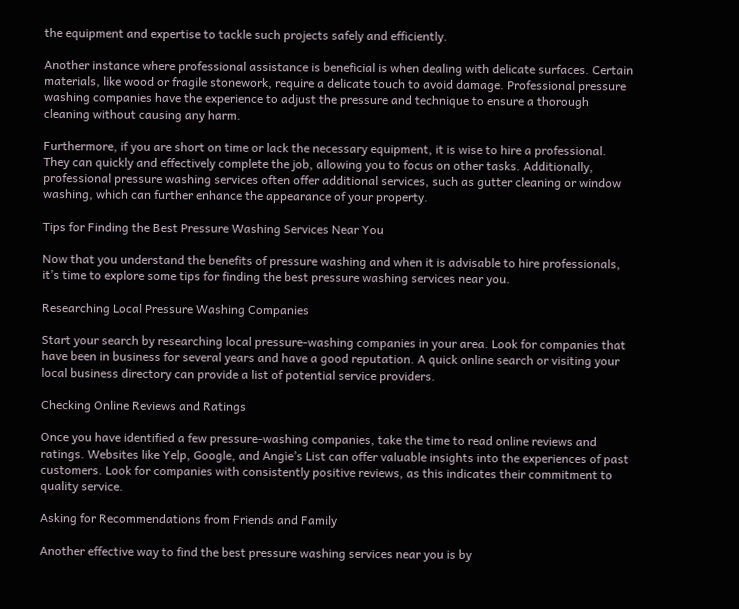the equipment and expertise to tackle such projects safely and efficiently.

Another instance where professional assistance is beneficial is when dealing with delicate surfaces. Certain materials, like wood or fragile stonework, require a delicate touch to avoid damage. Professional pressure washing companies have the experience to adjust the pressure and technique to ensure a thorough cleaning without causing any harm.

Furthermore, if you are short on time or lack the necessary equipment, it is wise to hire a professional. They can quickly and effectively complete the job, allowing you to focus on other tasks. Additionally, professional pressure washing services often offer additional services, such as gutter cleaning or window washing, which can further enhance the appearance of your property.

Tips for Finding the Best Pressure Washing Services Near You

Now that you understand the benefits of pressure washing and when it is advisable to hire professionals, it’s time to explore some tips for finding the best pressure washing services near you.

Researching Local Pressure Washing Companies

Start your search by researching local pressure-washing companies in your area. Look for companies that have been in business for several years and have a good reputation. A quick online search or visiting your local business directory can provide a list of potential service providers.

Checking Online Reviews and Ratings

Once you have identified a few pressure-washing companies, take the time to read online reviews and ratings. Websites like Yelp, Google, and Angie’s List can offer valuable insights into the experiences of past customers. Look for companies with consistently positive reviews, as this indicates their commitment to quality service.

Asking for Recommendations from Friends and Family

Another effective way to find the best pressure washing services near you is by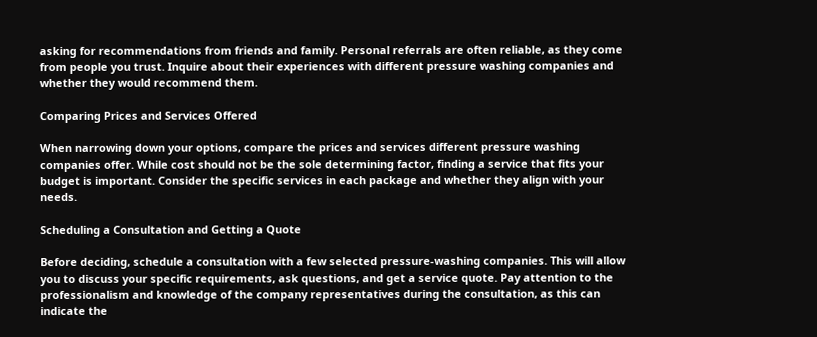asking for recommendations from friends and family. Personal referrals are often reliable, as they come from people you trust. Inquire about their experiences with different pressure washing companies and whether they would recommend them.

Comparing Prices and Services Offered

When narrowing down your options, compare the prices and services different pressure washing companies offer. While cost should not be the sole determining factor, finding a service that fits your budget is important. Consider the specific services in each package and whether they align with your needs.

Scheduling a Consultation and Getting a Quote

Before deciding, schedule a consultation with a few selected pressure-washing companies. This will allow you to discuss your specific requirements, ask questions, and get a service quote. Pay attention to the professionalism and knowledge of the company representatives during the consultation, as this can indicate the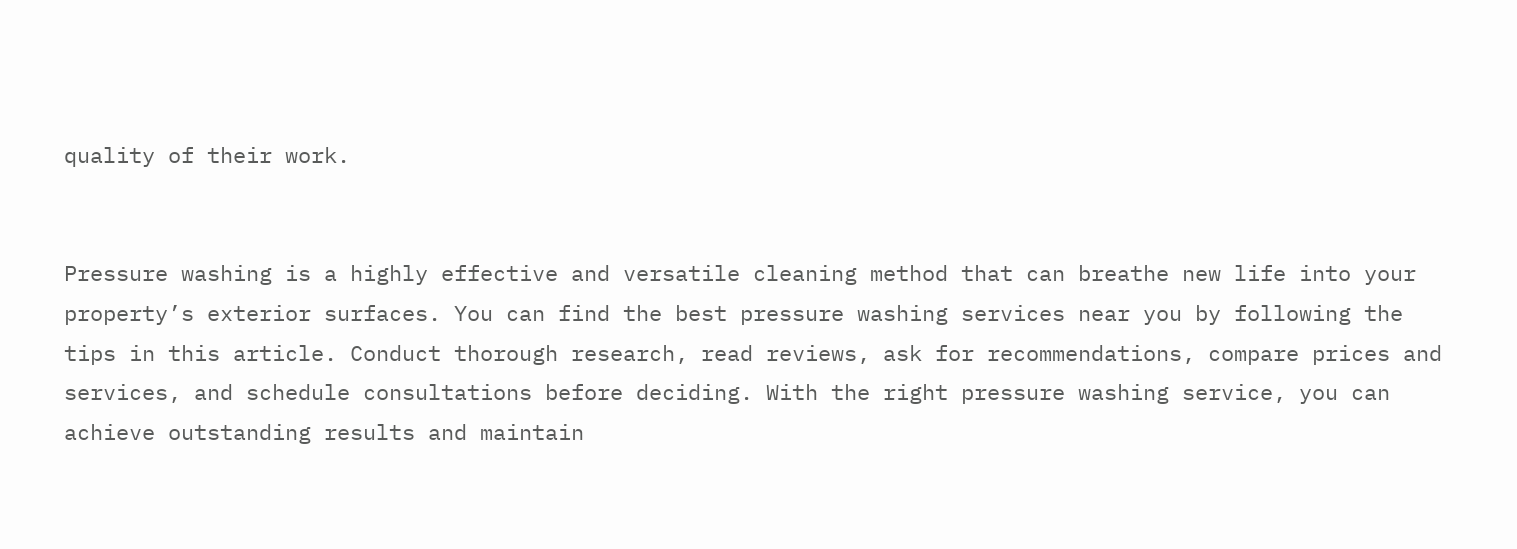quality of their work.


Pressure washing is a highly effective and versatile cleaning method that can breathe new life into your property’s exterior surfaces. You can find the best pressure washing services near you by following the tips in this article. Conduct thorough research, read reviews, ask for recommendations, compare prices and services, and schedule consultations before deciding. With the right pressure washing service, you can achieve outstanding results and maintain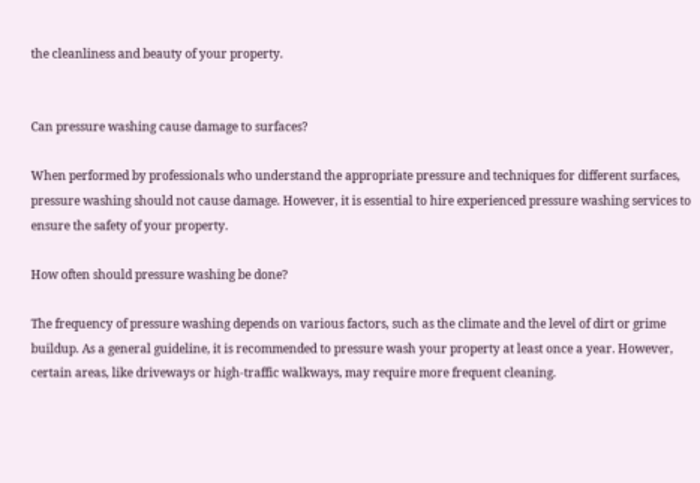the cleanliness and beauty of your property.


Can pressure washing cause damage to surfaces?

When performed by professionals who understand the appropriate pressure and techniques for different surfaces, pressure washing should not cause damage. However, it is essential to hire experienced pressure washing services to ensure the safety of your property.

How often should pressure washing be done?

The frequency of pressure washing depends on various factors, such as the climate and the level of dirt or grime buildup. As a general guideline, it is recommended to pressure wash your property at least once a year. However, certain areas, like driveways or high-traffic walkways, may require more frequent cleaning.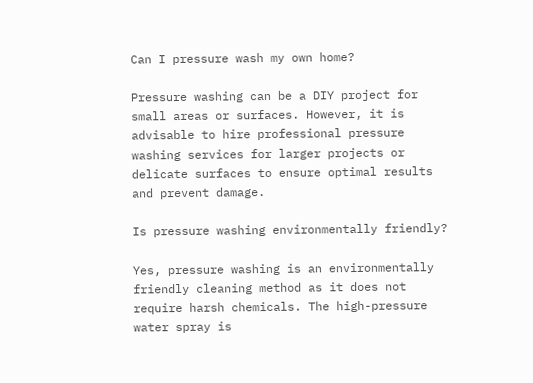Can I pressure wash my own home?

Pressure washing can be a DIY project for small areas or surfaces. However, it is advisable to hire professional pressure washing services for larger projects or delicate surfaces to ensure optimal results and prevent damage.

Is pressure washing environmentally friendly?

Yes, pressure washing is an environmentally friendly cleaning method as it does not require harsh chemicals. The high-pressure water spray is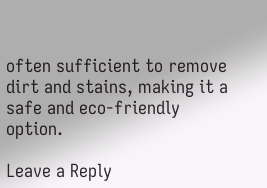often sufficient to remove dirt and stains, making it a safe and eco-friendly option.

Leave a Reply